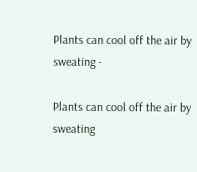Plants can cool off the air by sweating -

Plants can cool off the air by sweating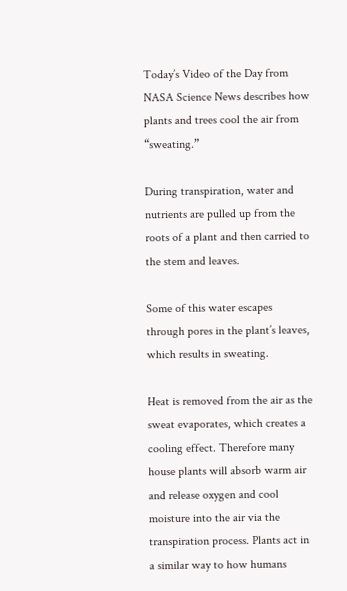Today’s Video of the Day from NASA Science News describes how plants and trees cool the air from “sweating.”

During transpiration, water and nutrients are pulled up from the roots of a plant and then carried to the stem and leaves.

Some of this water escapes through pores in the plant’s leaves, which results in sweating.

Heat is removed from the air as the sweat evaporates, which creates a cooling effect. Therefore many house plants will absorb warm air and release oxygen and cool moisture into the air via the transpiration process. Plants act in a similar way to how humans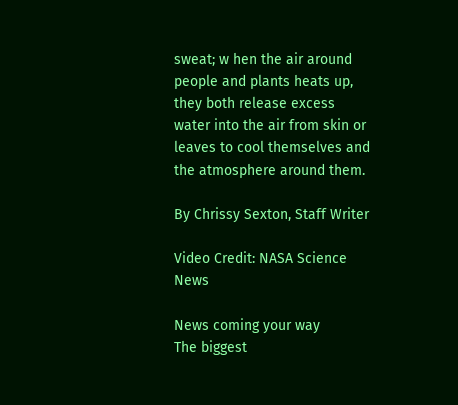sweat; w hen the air around people and plants heats up, they both release excess water into the air from skin or leaves to cool themselves and the atmosphere around them.

By Chrissy Sexton, Staff Writer

Video Credit: NASA Science News

News coming your way
The biggest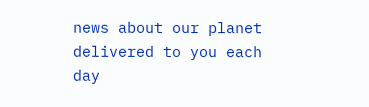news about our planet delivered to you each day